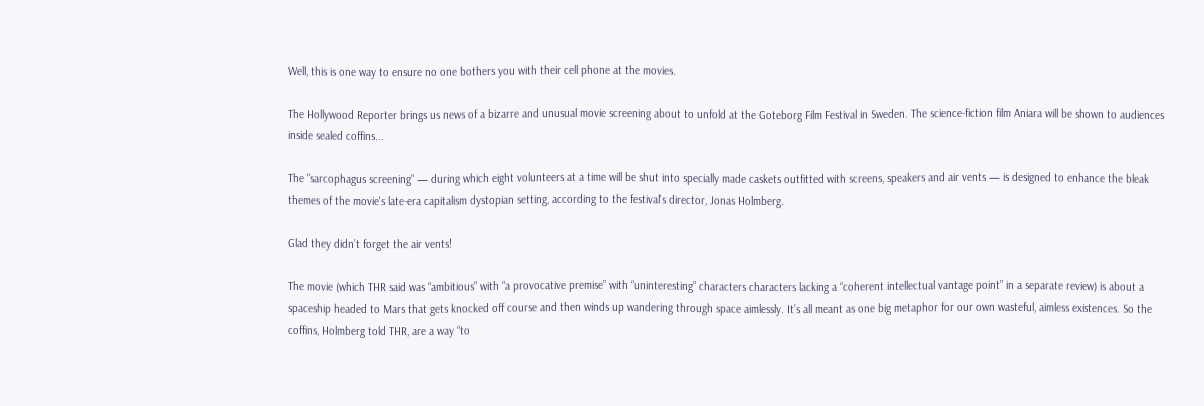Well, this is one way to ensure no one bothers you with their cell phone at the movies.

The Hollywood Reporter brings us news of a bizarre and unusual movie screening about to unfold at the Goteborg Film Festival in Sweden. The science-fiction film Aniara will be shown to audiences inside sealed coffins...

The "sarcophagus screening" — during which eight volunteers at a time will be shut into specially made caskets outfitted with screens, speakers and air vents — is designed to enhance the bleak themes of the movie's late-era capitalism dystopian setting, according to the festival's director, Jonas Holmberg.

Glad they didn’t forget the air vents!

The movie (which THR said was “ambitious” with “a provocative premise” with “uninteresting” characters characters lacking a “coherent intellectual vantage point” in a separate review) is about a spaceship headed to Mars that gets knocked off course and then winds up wandering through space aimlessly. It’s all meant as one big metaphor for our own wasteful, aimless existences. So the coffins, Holmberg told THR, are a way “to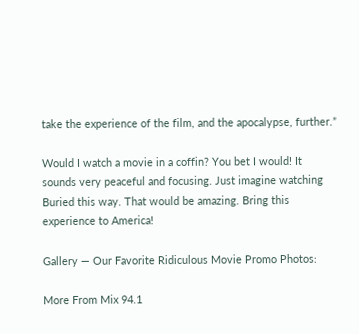take the experience of the film, and the apocalypse, further.”

Would I watch a movie in a coffin? You bet I would! It sounds very peaceful and focusing. Just imagine watching Buried this way. That would be amazing. Bring this experience to America!

Gallery — Our Favorite Ridiculous Movie Promo Photos:

More From Mix 94.1